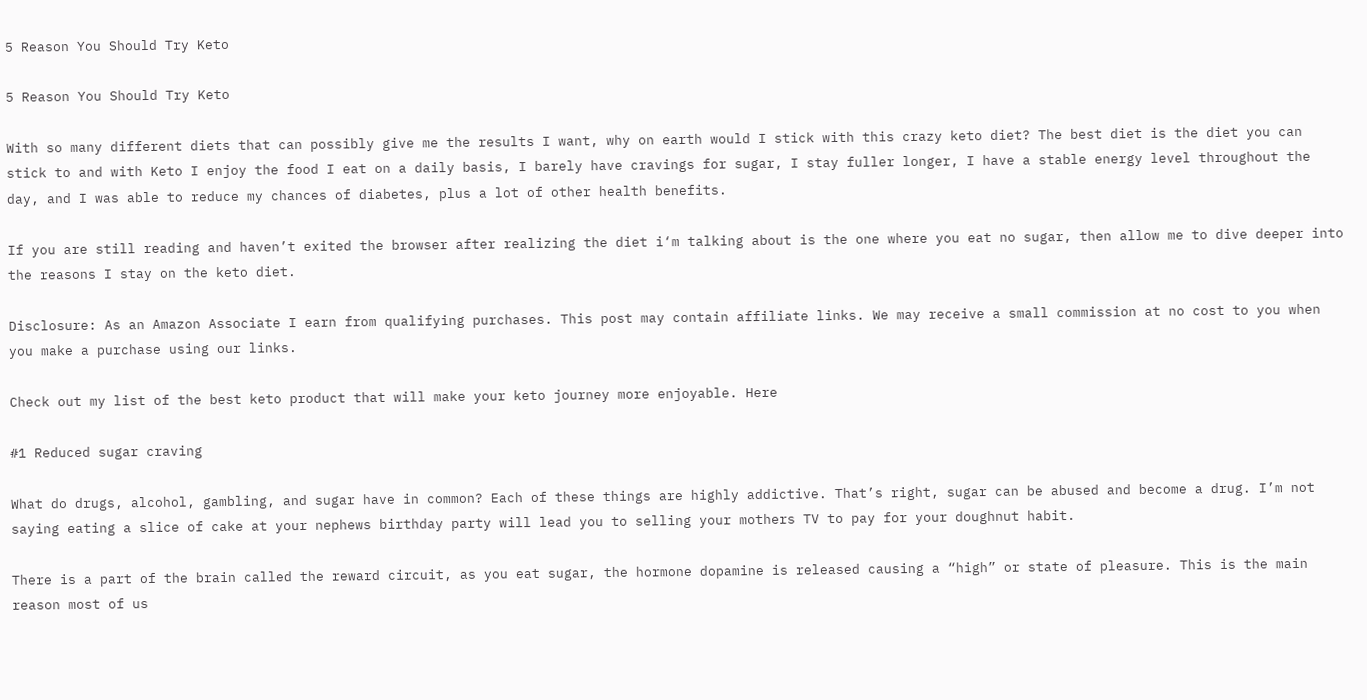5 Reason You Should Try Keto

5 Reason You Should Try Keto

With so many different diets that can possibly give me the results I want, why on earth would I stick with this crazy keto diet? The best diet is the diet you can stick to and with Keto I enjoy the food I eat on a daily basis, I barely have cravings for sugar, I stay fuller longer, I have a stable energy level throughout the day, and I was able to reduce my chances of diabetes, plus a lot of other health benefits.

If you are still reading and haven’t exited the browser after realizing the diet i‘m talking about is the one where you eat no sugar, then allow me to dive deeper into the reasons I stay on the keto diet.

Disclosure: As an Amazon Associate I earn from qualifying purchases. This post may contain affiliate links. We may receive a small commission at no cost to you when you make a purchase using our links.

Check out my list of the best keto product that will make your keto journey more enjoyable. Here

#1 Reduced sugar craving

What do drugs, alcohol, gambling, and sugar have in common? Each of these things are highly addictive. That’s right, sugar can be abused and become a drug. I’m not saying eating a slice of cake at your nephews birthday party will lead you to selling your mothers TV to pay for your doughnut habit.

There is a part of the brain called the reward circuit, as you eat sugar, the hormone dopamine is released causing a “high” or state of pleasure. This is the main reason most of us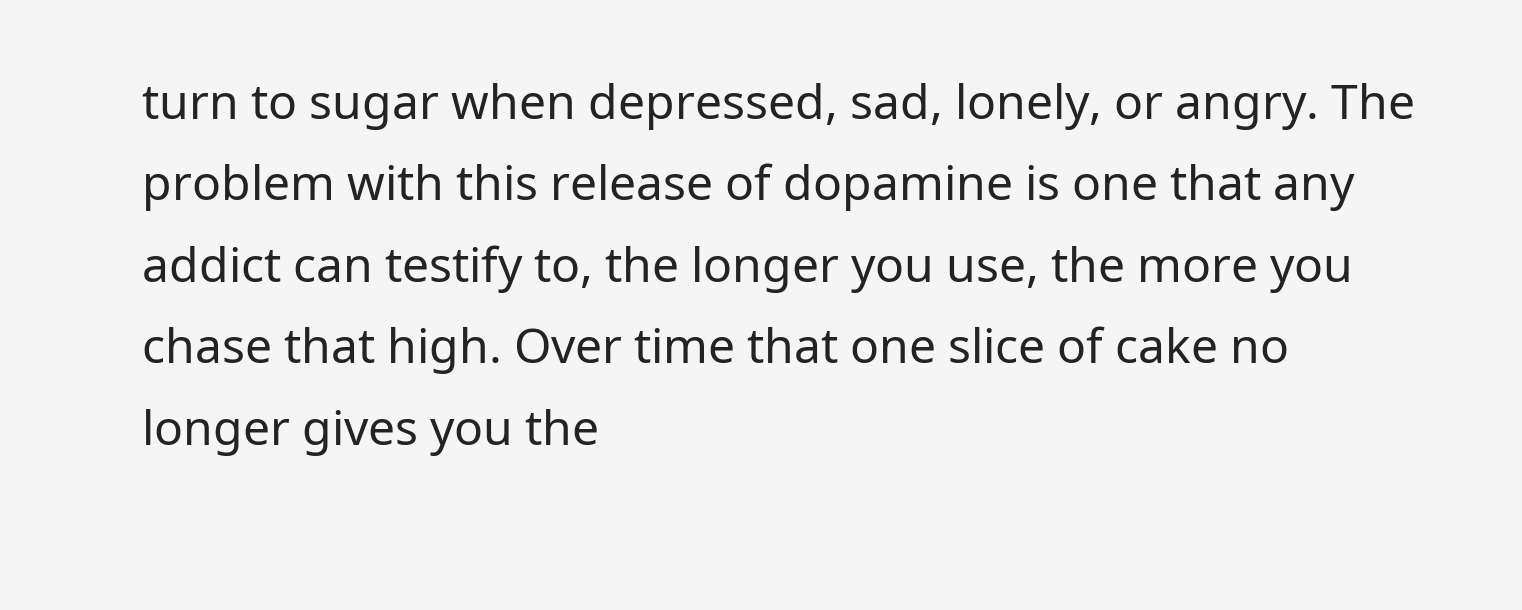turn to sugar when depressed, sad, lonely, or angry. The problem with this release of dopamine is one that any addict can testify to, the longer you use, the more you chase that high. Over time that one slice of cake no longer gives you the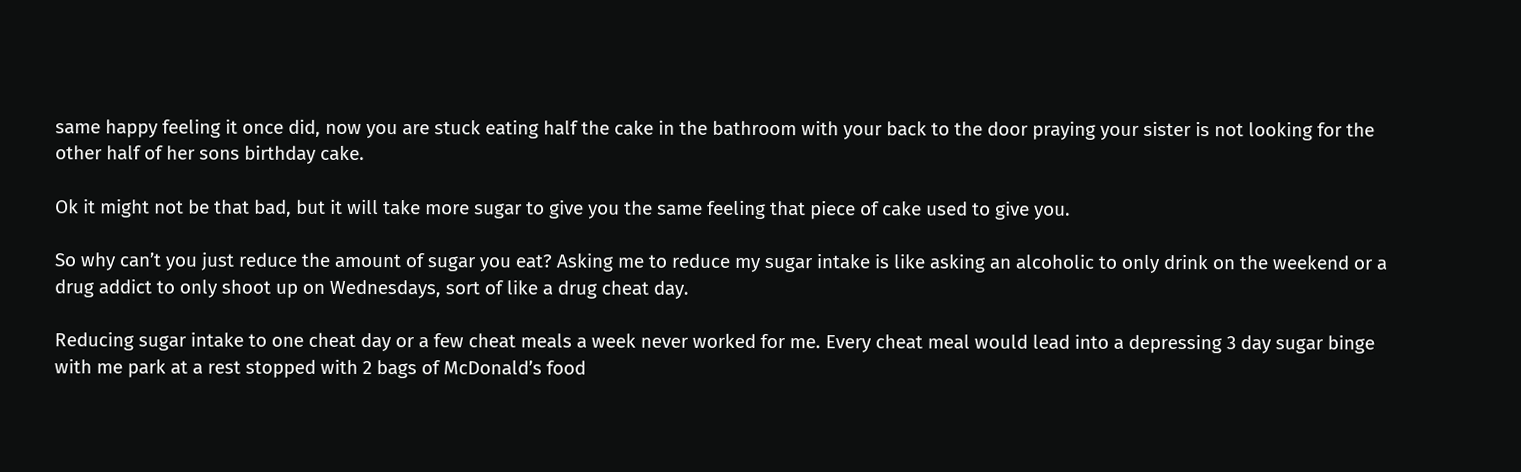same happy feeling it once did, now you are stuck eating half the cake in the bathroom with your back to the door praying your sister is not looking for the other half of her sons birthday cake.

Ok it might not be that bad, but it will take more sugar to give you the same feeling that piece of cake used to give you.

So why can’t you just reduce the amount of sugar you eat? Asking me to reduce my sugar intake is like asking an alcoholic to only drink on the weekend or a drug addict to only shoot up on Wednesdays, sort of like a drug cheat day.

Reducing sugar intake to one cheat day or a few cheat meals a week never worked for me. Every cheat meal would lead into a depressing 3 day sugar binge with me park at a rest stopped with 2 bags of McDonald’s food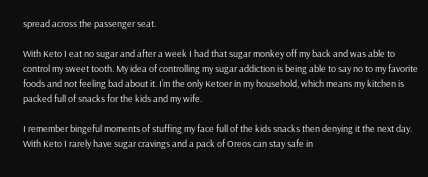spread across the passenger seat.

With Keto I eat no sugar and after a week I had that sugar monkey off my back and was able to control my sweet tooth. My idea of controlling my sugar addiction is being able to say no to my favorite foods and not feeling bad about it. I’m the only Ketoer in my household, which means my kitchen is packed full of snacks for the kids and my wife.

I remember bingeful moments of stuffing my face full of the kids snacks then denying it the next day. With Keto I rarely have sugar cravings and a pack of Oreos can stay safe in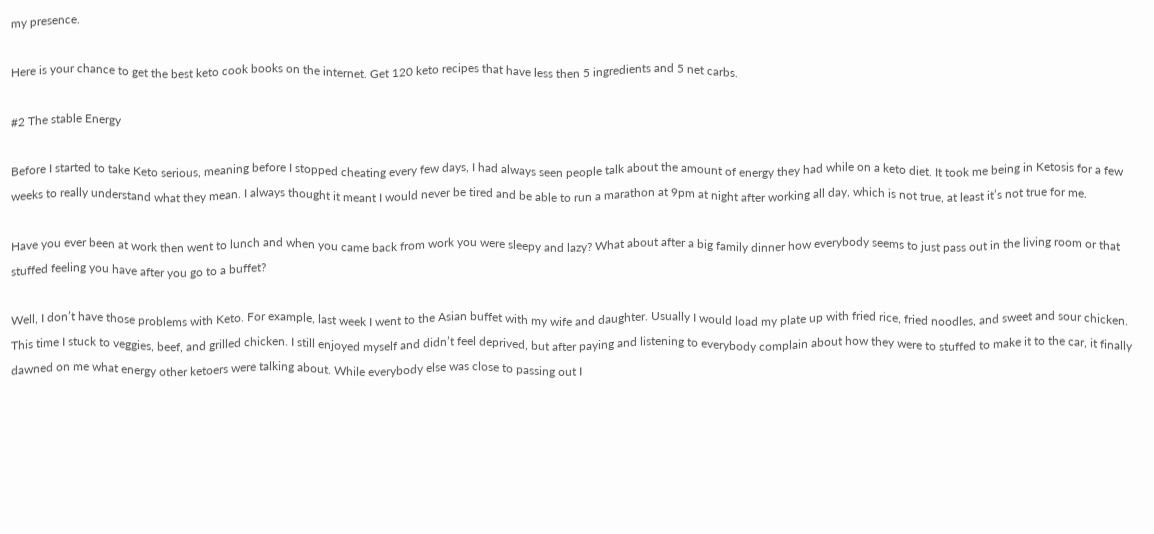my presence.

Here is your chance to get the best keto cook books on the internet. Get 120 keto recipes that have less then 5 ingredients and 5 net carbs.

#2 The stable Energy

Before I started to take Keto serious, meaning before I stopped cheating every few days, I had always seen people talk about the amount of energy they had while on a keto diet. It took me being in Ketosis for a few weeks to really understand what they mean. I always thought it meant I would never be tired and be able to run a marathon at 9pm at night after working all day, which is not true, at least it’s not true for me.

Have you ever been at work then went to lunch and when you came back from work you were sleepy and lazy? What about after a big family dinner how everybody seems to just pass out in the living room or that stuffed feeling you have after you go to a buffet?

Well, I don’t have those problems with Keto. For example, last week I went to the Asian buffet with my wife and daughter. Usually I would load my plate up with fried rice, fried noodles, and sweet and sour chicken. This time I stuck to veggies, beef, and grilled chicken. I still enjoyed myself and didn’t feel deprived, but after paying and listening to everybody complain about how they were to stuffed to make it to the car, it finally dawned on me what energy other ketoers were talking about. While everybody else was close to passing out I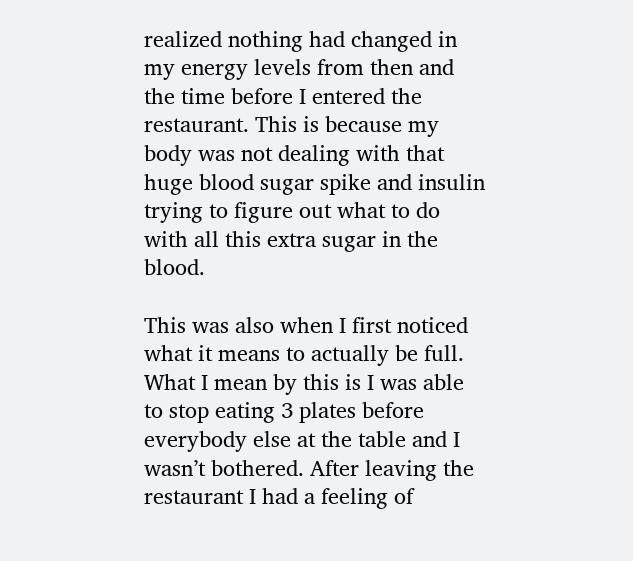realized nothing had changed in my energy levels from then and the time before I entered the restaurant. This is because my body was not dealing with that huge blood sugar spike and insulin trying to figure out what to do with all this extra sugar in the blood.

This was also when I first noticed what it means to actually be full. What I mean by this is I was able to stop eating 3 plates before everybody else at the table and I wasn’t bothered. After leaving the restaurant I had a feeling of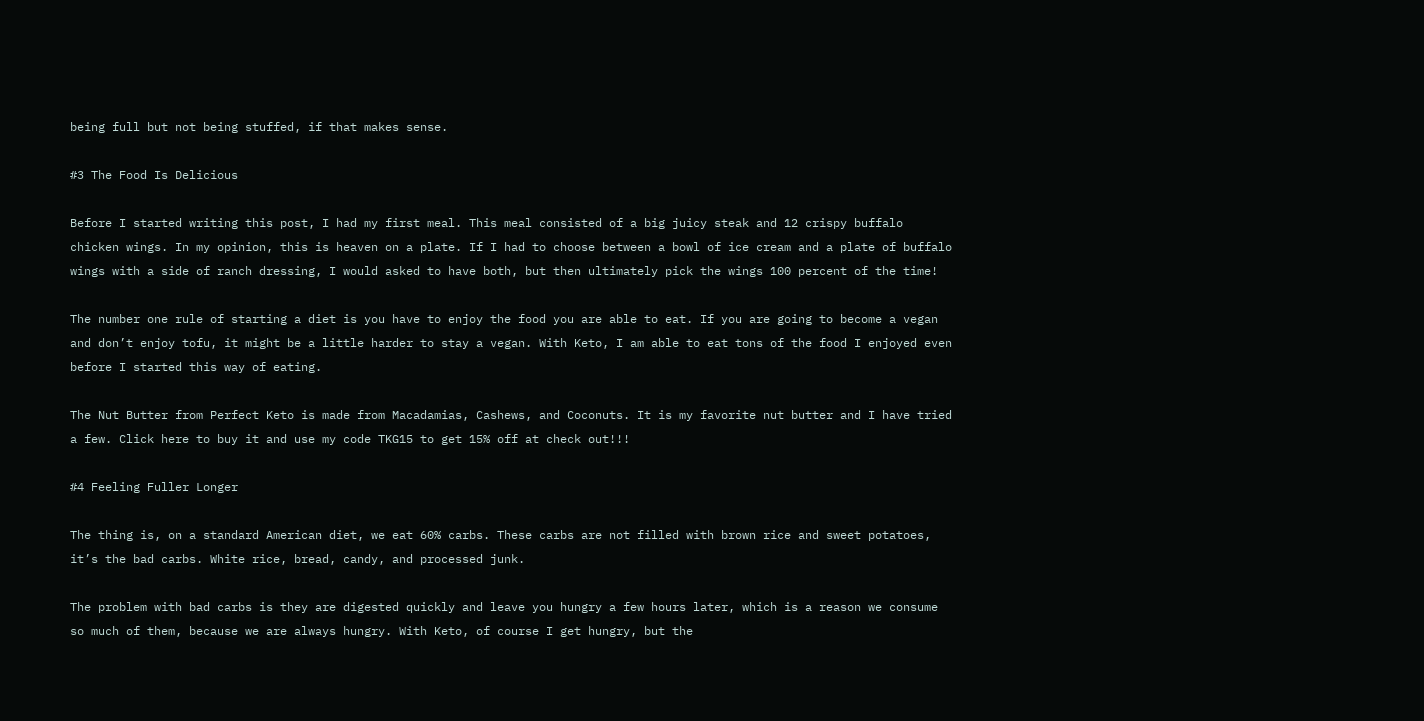being full but not being stuffed, if that makes sense.

#3 The Food Is Delicious

Before I started writing this post, I had my first meal. This meal consisted of a big juicy steak and 12 crispy buffalo chicken wings. In my opinion, this is heaven on a plate. If I had to choose between a bowl of ice cream and a plate of buffalo wings with a side of ranch dressing, I would asked to have both, but then ultimately pick the wings 100 percent of the time!

The number one rule of starting a diet is you have to enjoy the food you are able to eat. If you are going to become a vegan and don’t enjoy tofu, it might be a little harder to stay a vegan. With Keto, I am able to eat tons of the food I enjoyed even before I started this way of eating.

The Nut Butter from Perfect Keto is made from Macadamias, Cashews, and Coconuts. It is my favorite nut butter and I have tried a few. Click here to buy it and use my code TKG15 to get 15% off at check out!!!

#4 Feeling Fuller Longer

The thing is, on a standard American diet, we eat 60% carbs. These carbs are not filled with brown rice and sweet potatoes, it’s the bad carbs. White rice, bread, candy, and processed junk.

The problem with bad carbs is they are digested quickly and leave you hungry a few hours later, which is a reason we consume so much of them, because we are always hungry. With Keto, of course I get hungry, but the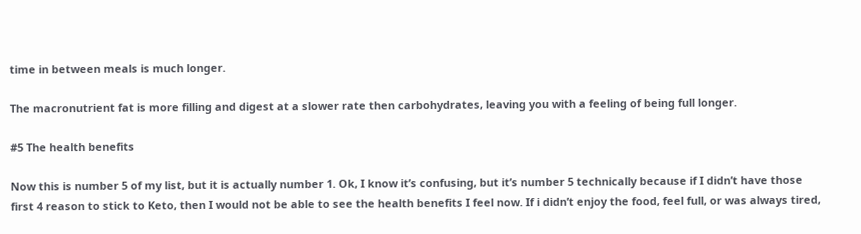time in between meals is much longer.

The macronutrient fat is more filling and digest at a slower rate then carbohydrates, leaving you with a feeling of being full longer.

#5 The health benefits

Now this is number 5 of my list, but it is actually number 1. Ok, I know it’s confusing, but it’s number 5 technically because if I didn’t have those first 4 reason to stick to Keto, then I would not be able to see the health benefits I feel now. If i didn’t enjoy the food, feel full, or was always tired,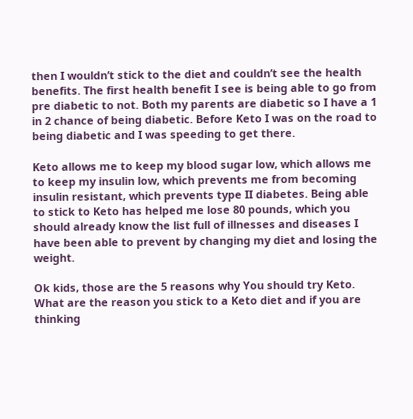then I wouldn’t stick to the diet and couldn’t see the health benefits. The first health benefit I see is being able to go from pre diabetic to not. Both my parents are diabetic so I have a 1 in 2 chance of being diabetic. Before Keto I was on the road to being diabetic and I was speeding to get there.

Keto allows me to keep my blood sugar low, which allows me to keep my insulin low, which prevents me from becoming insulin resistant, which prevents type II diabetes. Being able to stick to Keto has helped me lose 80 pounds, which you should already know the list full of illnesses and diseases I have been able to prevent by changing my diet and losing the weight.

Ok kids, those are the 5 reasons why You should try Keto. What are the reason you stick to a Keto diet and if you are thinking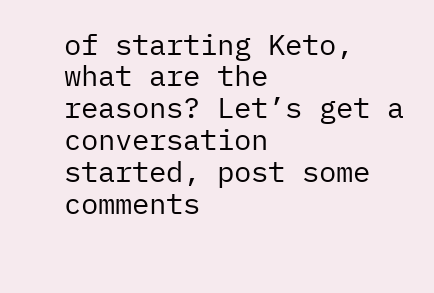of starting Keto, what are the reasons? Let’s get a conversation started, post some comments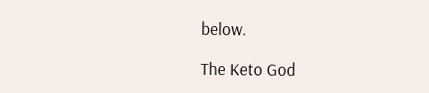below.

The Keto God